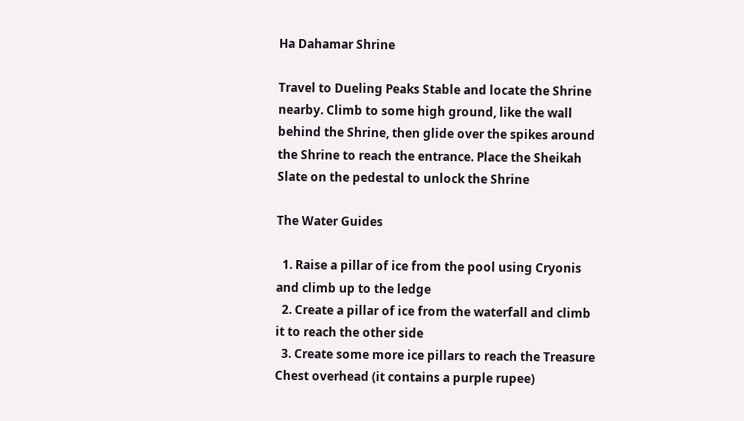Ha Dahamar Shrine

Travel to Dueling Peaks Stable and locate the Shrine nearby. Climb to some high ground, like the wall behind the Shrine, then glide over the spikes around the Shrine to reach the entrance. Place the Sheikah Slate on the pedestal to unlock the Shrine

The Water Guides

  1. Raise a pillar of ice from the pool using Cryonis and climb up to the ledge
  2. Create a pillar of ice from the waterfall and climb it to reach the other side
  3. Create some more ice pillars to reach the Treasure Chest overhead (it contains a purple rupee)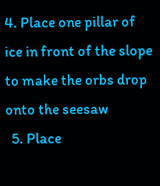4. Place one pillar of ice in front of the slope to make the orbs drop onto the seesaw
  5. Place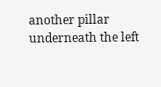another pillar underneath the left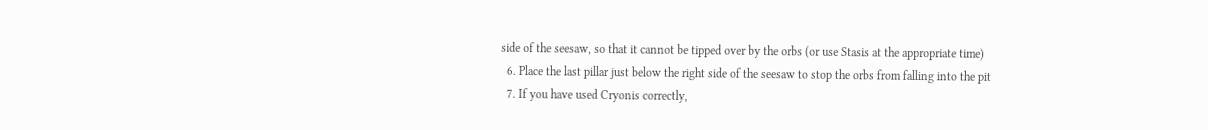side of the seesaw, so that it cannot be tipped over by the orbs (or use Stasis at the appropriate time)
  6. Place the last pillar just below the right side of the seesaw to stop the orbs from falling into the pit
  7. If you have used Cryonis correctly,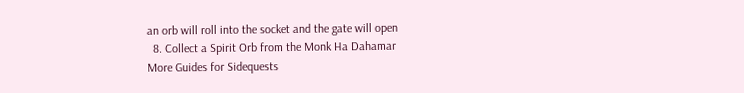an orb will roll into the socket and the gate will open
  8. Collect a Spirit Orb from the Monk Ha Dahamar
More Guides for Sidequests